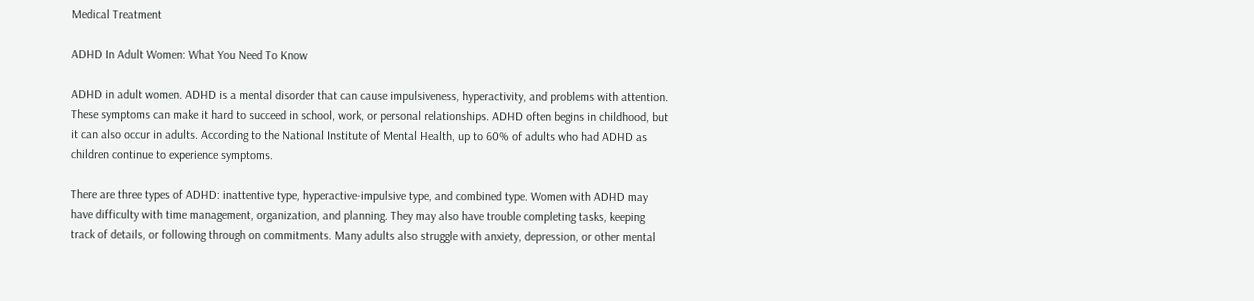Medical Treatment

ADHD In Adult Women: What You Need To Know

ADHD in adult women. ADHD is a mental disorder that can cause impulsiveness, hyperactivity, and problems with attention. These symptoms can make it hard to succeed in school, work, or personal relationships. ADHD often begins in childhood, but it can also occur in adults. According to the National Institute of Mental Health, up to 60% of adults who had ADHD as children continue to experience symptoms.

There are three types of ADHD: inattentive type, hyperactive-impulsive type, and combined type. Women with ADHD may have difficulty with time management, organization, and planning. They may also have trouble completing tasks, keeping track of details, or following through on commitments. Many adults also struggle with anxiety, depression, or other mental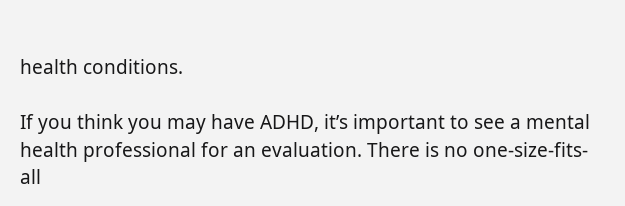health conditions.

If you think you may have ADHD, it’s important to see a mental health professional for an evaluation. There is no one-size-fits-all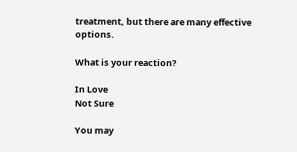treatment, but there are many effective options.

What is your reaction?

In Love
Not Sure

You may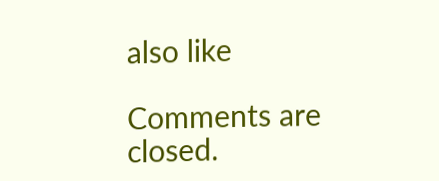also like

Comments are closed.